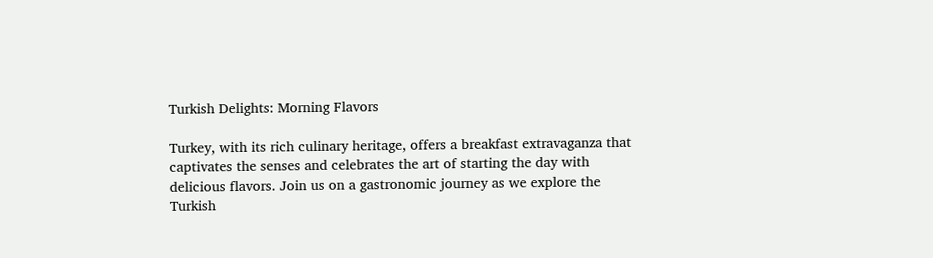Turkish Delights: Morning Flavors

Turkey, with its rich culinary heritage, offers a breakfast extravaganza that captivates the senses and celebrates the art of starting the day with delicious flavors. Join us on a gastronomic journey as we explore the Turkish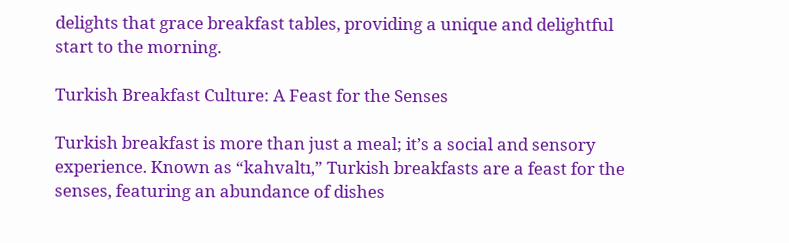delights that grace breakfast tables, providing a unique and delightful start to the morning.

Turkish Breakfast Culture: A Feast for the Senses

Turkish breakfast is more than just a meal; it’s a social and sensory experience. Known as “kahvaltı,” Turkish breakfasts are a feast for the senses, featuring an abundance of dishes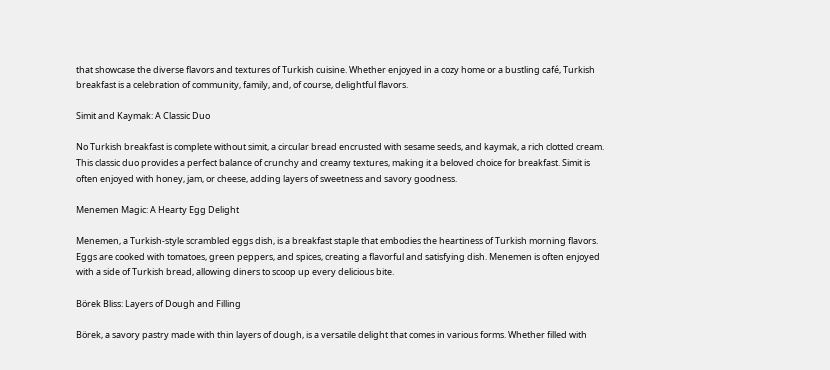that showcase the diverse flavors and textures of Turkish cuisine. Whether enjoyed in a cozy home or a bustling café, Turkish breakfast is a celebration of community, family, and, of course, delightful flavors.

Simit and Kaymak: A Classic Duo

No Turkish breakfast is complete without simit, a circular bread encrusted with sesame seeds, and kaymak, a rich clotted cream. This classic duo provides a perfect balance of crunchy and creamy textures, making it a beloved choice for breakfast. Simit is often enjoyed with honey, jam, or cheese, adding layers of sweetness and savory goodness.

Menemen Magic: A Hearty Egg Delight

Menemen, a Turkish-style scrambled eggs dish, is a breakfast staple that embodies the heartiness of Turkish morning flavors. Eggs are cooked with tomatoes, green peppers, and spices, creating a flavorful and satisfying dish. Menemen is often enjoyed with a side of Turkish bread, allowing diners to scoop up every delicious bite.

Börek Bliss: Layers of Dough and Filling

Börek, a savory pastry made with thin layers of dough, is a versatile delight that comes in various forms. Whether filled with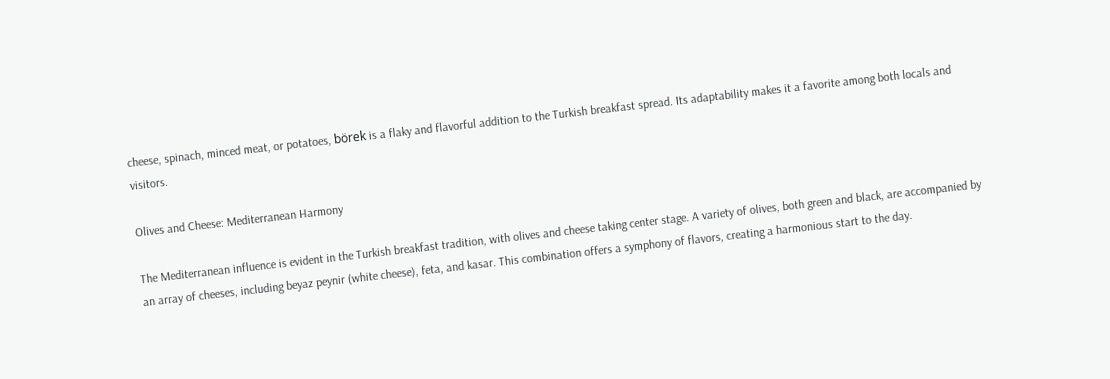cheese, spinach, minced meat, or potatoes, börek is a flaky and flavorful addition to the Turkish breakfast spread. Its adaptability makes it a favorite among both locals and visitors.

Olives and Cheese: Mediterranean Harmony

The Mediterranean influence is evident in the Turkish breakfast tradition, with olives and cheese taking center stage. A variety of olives, both green and black, are accompanied by an array of cheeses, including beyaz peynir (white cheese), feta, and kasar. This combination offers a symphony of flavors, creating a harmonious start to the day.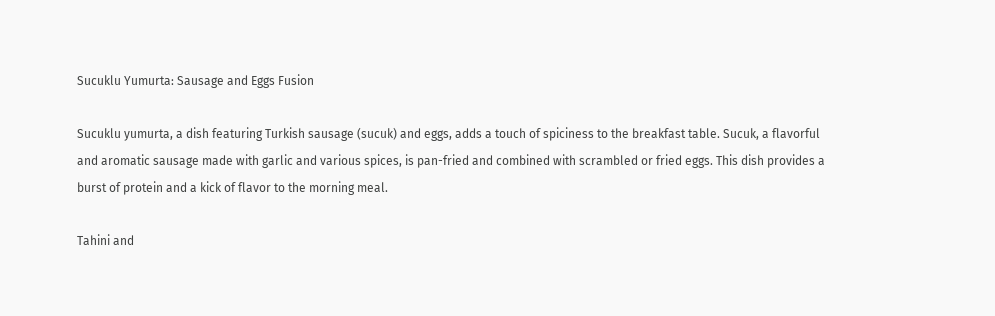Sucuklu Yumurta: Sausage and Eggs Fusion

Sucuklu yumurta, a dish featuring Turkish sausage (sucuk) and eggs, adds a touch of spiciness to the breakfast table. Sucuk, a flavorful and aromatic sausage made with garlic and various spices, is pan-fried and combined with scrambled or fried eggs. This dish provides a burst of protein and a kick of flavor to the morning meal.

Tahini and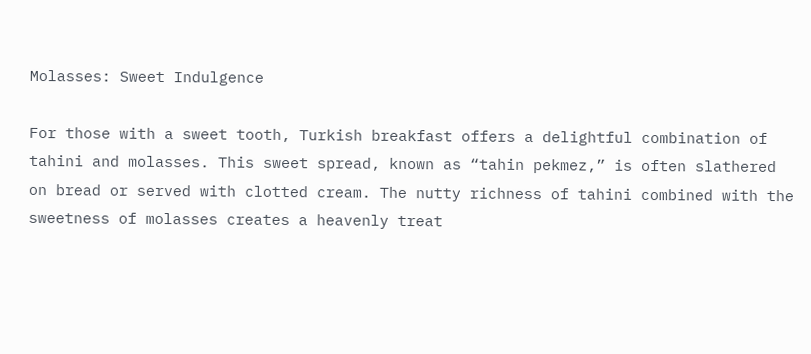Molasses: Sweet Indulgence

For those with a sweet tooth, Turkish breakfast offers a delightful combination of tahini and molasses. This sweet spread, known as “tahin pekmez,” is often slathered on bread or served with clotted cream. The nutty richness of tahini combined with the sweetness of molasses creates a heavenly treat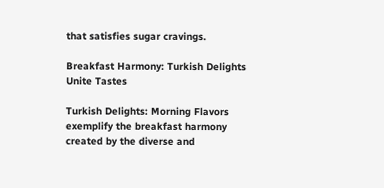that satisfies sugar cravings.

Breakfast Harmony: Turkish Delights Unite Tastes

Turkish Delights: Morning Flavors exemplify the breakfast harmony created by the diverse and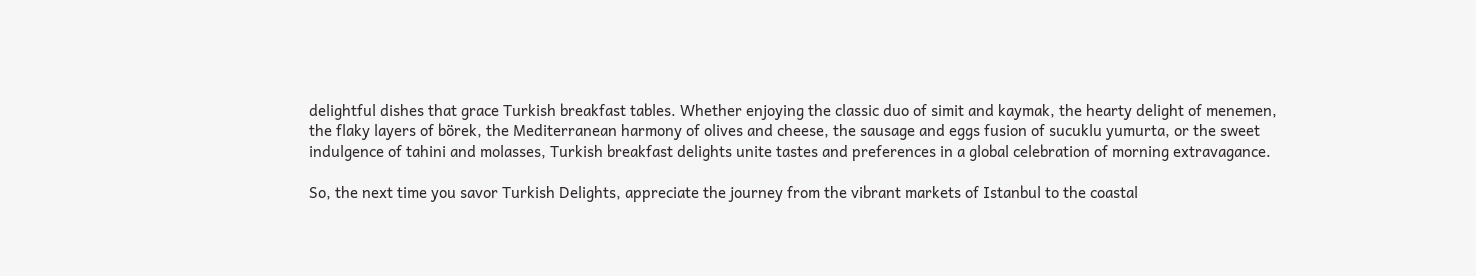delightful dishes that grace Turkish breakfast tables. Whether enjoying the classic duo of simit and kaymak, the hearty delight of menemen, the flaky layers of börek, the Mediterranean harmony of olives and cheese, the sausage and eggs fusion of sucuklu yumurta, or the sweet indulgence of tahini and molasses, Turkish breakfast delights unite tastes and preferences in a global celebration of morning extravagance.

So, the next time you savor Turkish Delights, appreciate the journey from the vibrant markets of Istanbul to the coastal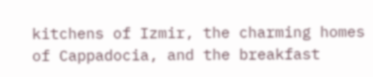kitchens of Izmir, the charming homes of Cappadocia, and the breakfast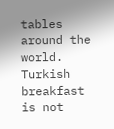tables around the world. Turkish breakfast is not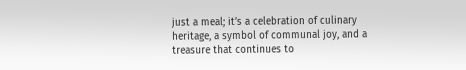just a meal; it’s a celebration of culinary heritage, a symbol of communal joy, and a treasure that continues to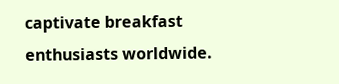captivate breakfast enthusiasts worldwide.